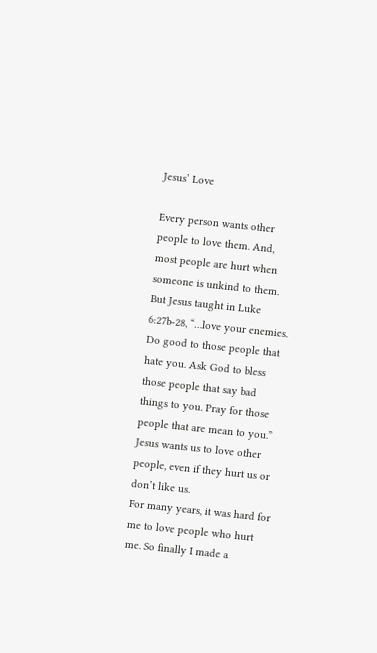Jesus’ Love

Every person wants other people to love them. And, most people are hurt when someone is unkind to them. But Jesus taught in Luke 6:27b-28, “…love your enemies. Do good to those people that hate you. Ask God to bless those people that say bad things to you. Pray for those people that are mean to you.” Jesus wants us to love other people, even if they hurt us or don’t like us.
For many years, it was hard for me to love people who hurt me. So finally I made a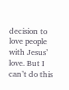decision to love people with Jesus’ love. But I can’t do this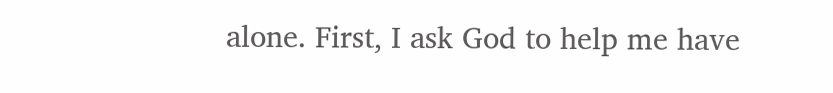alone. First, I ask God to help me have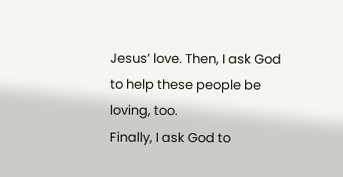Jesus’ love. Then, I ask God to help these people be loving, too.
Finally, I ask God to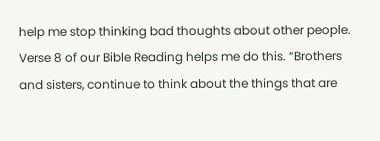help me stop thinking bad thoughts about other people. Verse 8 of our Bible Reading helps me do this. “Brothers and sisters, continue to think about the things that are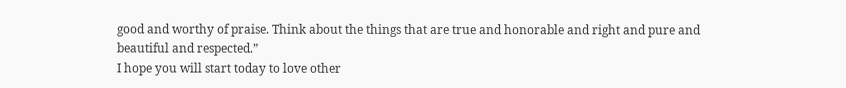good and worthy of praise. Think about the things that are true and honorable and right and pure and beautiful and respected.”
I hope you will start today to love other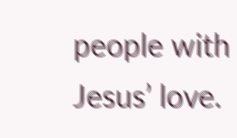people with Jesus’ love.